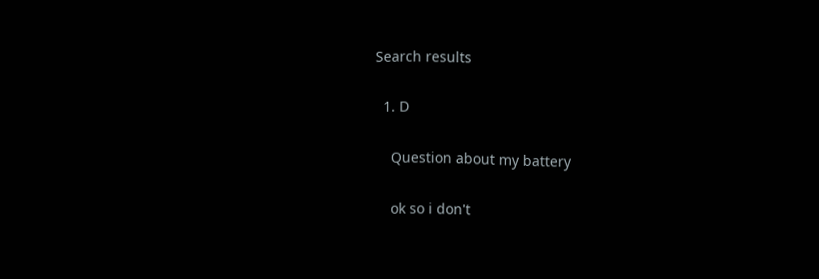Search results

  1. D

    Question about my battery

    ok so i don't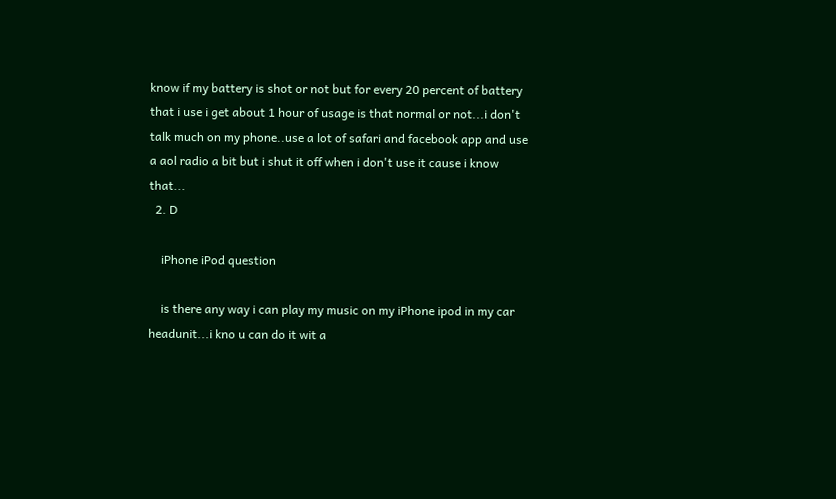know if my battery is shot or not but for every 20 percent of battery that i use i get about 1 hour of usage is that normal or not...i don't talk much on my phone..use a lot of safari and facebook app and use a aol radio a bit but i shut it off when i don't use it cause i know that...
  2. D

    iPhone iPod question

    is there any way i can play my music on my iPhone ipod in my car headunit...i kno u can do it wit a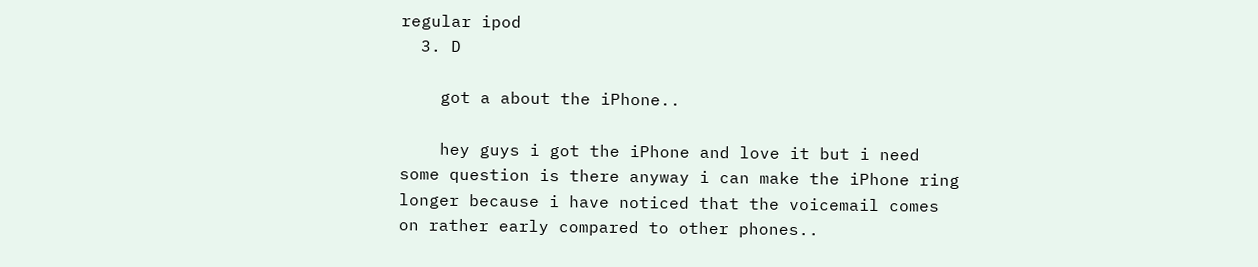regular ipod
  3. D

    got a about the iPhone..

    hey guys i got the iPhone and love it but i need some question is there anyway i can make the iPhone ring longer because i have noticed that the voicemail comes on rather early compared to other phones..